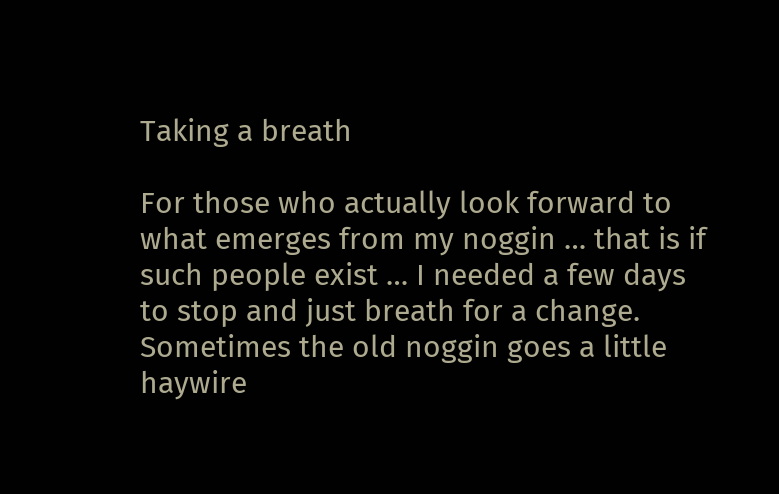Taking a breath

For those who actually look forward to what emerges from my noggin … that is if such people exist … I needed a few days to stop and just breath for a change. Sometimes the old noggin goes a little haywire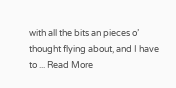with all the bits an pieces o’ thought flying about, and I have to ... Read More